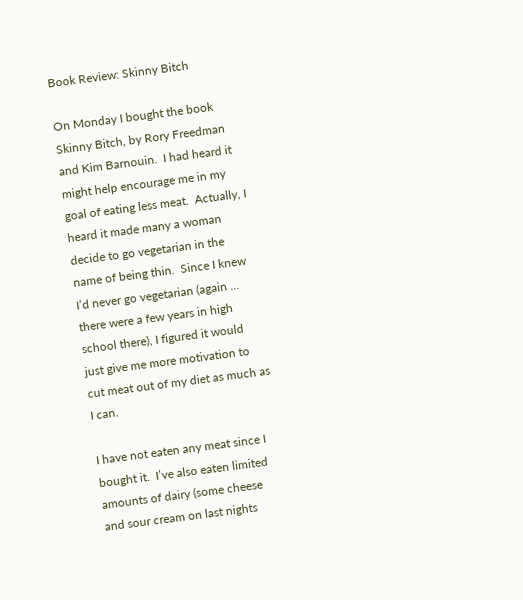Book Review: Skinny Bitch

On Monday I bought the book Skinny Bitch, by Rory Freedman and Kim Barnouin.  I had heard it might help encourage me in my goal of eating less meat.  Actually, I heard it made many a woman decide to go vegetarian in the name of being thin.  Since I knew I’d never go vegetarian (again … there were a few years in high school there), I figured it would just give me more motivation to cut meat out of my diet as much as I can.

I have not eaten any meat since I bought it.  I’ve also eaten limited amounts of dairy (some cheese and sour cream on last nights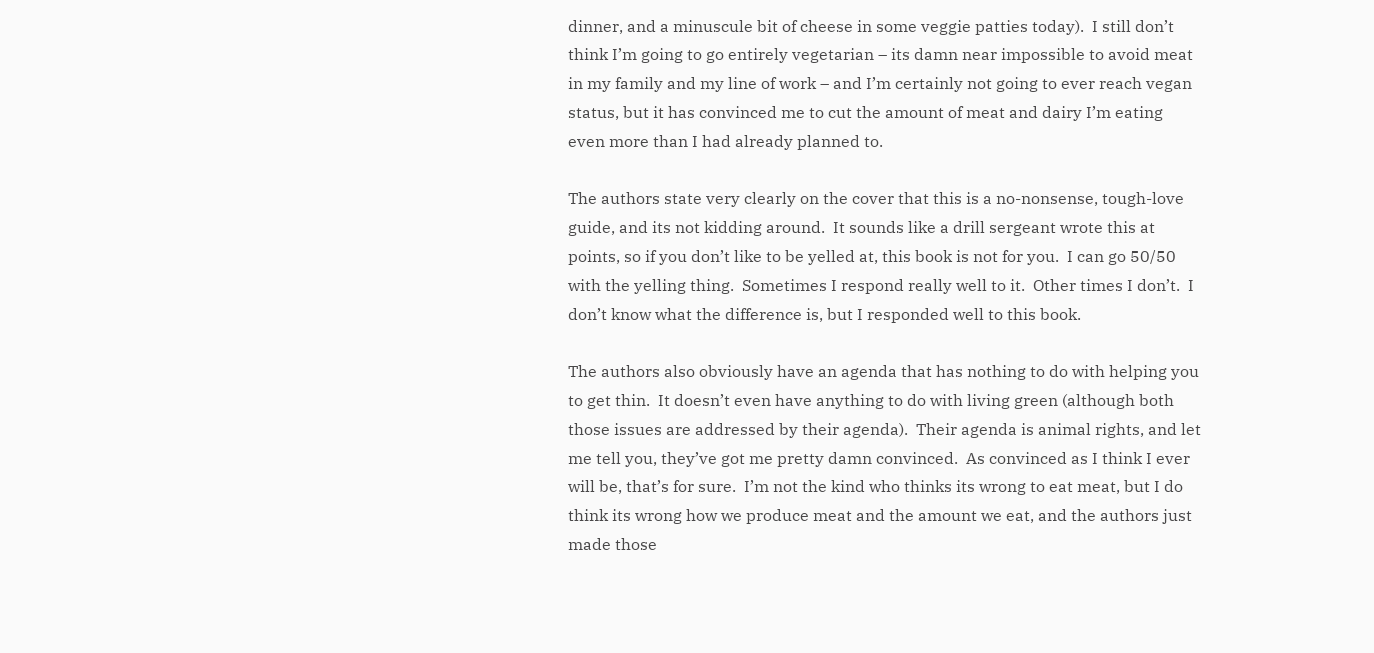dinner, and a minuscule bit of cheese in some veggie patties today).  I still don’t think I’m going to go entirely vegetarian – its damn near impossible to avoid meat in my family and my line of work – and I’m certainly not going to ever reach vegan status, but it has convinced me to cut the amount of meat and dairy I’m eating even more than I had already planned to.

The authors state very clearly on the cover that this is a no-nonsense, tough-love guide, and its not kidding around.  It sounds like a drill sergeant wrote this at points, so if you don’t like to be yelled at, this book is not for you.  I can go 50/50 with the yelling thing.  Sometimes I respond really well to it.  Other times I don’t.  I don’t know what the difference is, but I responded well to this book.

The authors also obviously have an agenda that has nothing to do with helping you to get thin.  It doesn’t even have anything to do with living green (although both those issues are addressed by their agenda).  Their agenda is animal rights, and let me tell you, they’ve got me pretty damn convinced.  As convinced as I think I ever will be, that’s for sure.  I’m not the kind who thinks its wrong to eat meat, but I do think its wrong how we produce meat and the amount we eat, and the authors just made those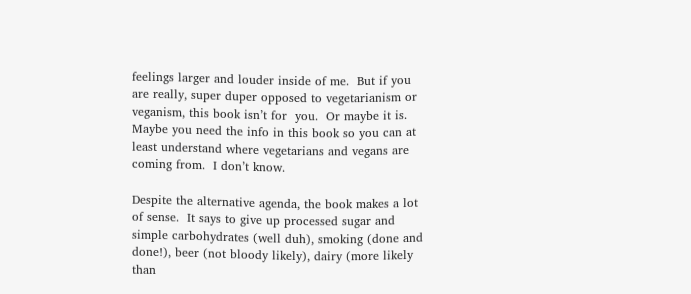feelings larger and louder inside of me.  But if you are really, super duper opposed to vegetarianism or veganism, this book isn’t for  you.  Or maybe it is.  Maybe you need the info in this book so you can at least understand where vegetarians and vegans are coming from.  I don’t know.

Despite the alternative agenda, the book makes a lot of sense.  It says to give up processed sugar and simple carbohydrates (well duh), smoking (done and done!), beer (not bloody likely), dairy (more likely than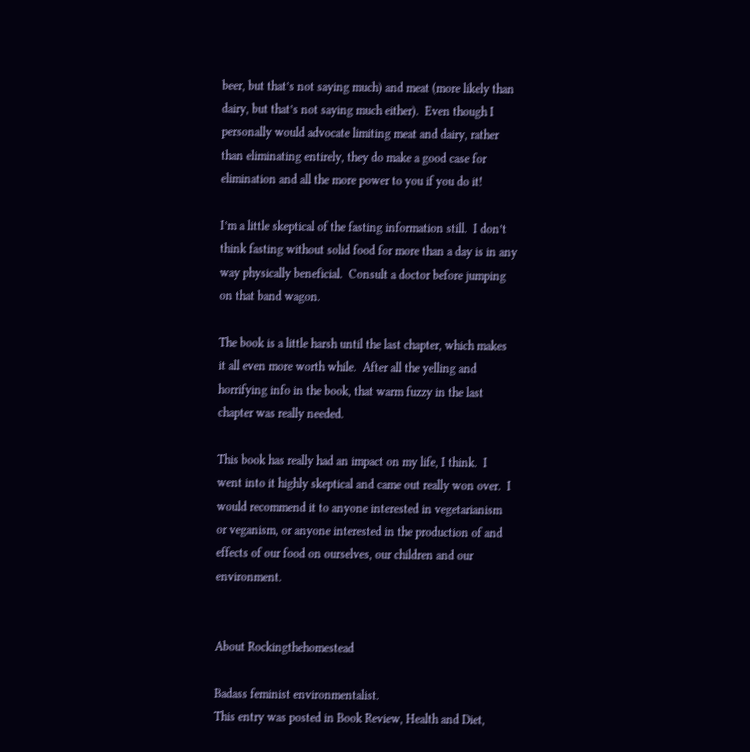beer, but that’s not saying much) and meat (more likely than dairy, but that’s not saying much either).  Even though I personally would advocate limiting meat and dairy, rather than eliminating entirely, they do make a good case for elimination and all the more power to you if you do it!

I’m a little skeptical of the fasting information still.  I don’t think fasting without solid food for more than a day is in any way physically beneficial.  Consult a doctor before jumping on that band wagon.

The book is a little harsh until the last chapter, which makes it all even more worth while.  After all the yelling and horrifying info in the book, that warm fuzzy in the last chapter was really needed.

This book has really had an impact on my life, I think.  I went into it highly skeptical and came out really won over.  I would recommend it to anyone interested in vegetarianism or veganism, or anyone interested in the production of and effects of our food on ourselves, our children and our environment.


About Rockingthehomestead

Badass feminist environmentalist.
This entry was posted in Book Review, Health and Diet,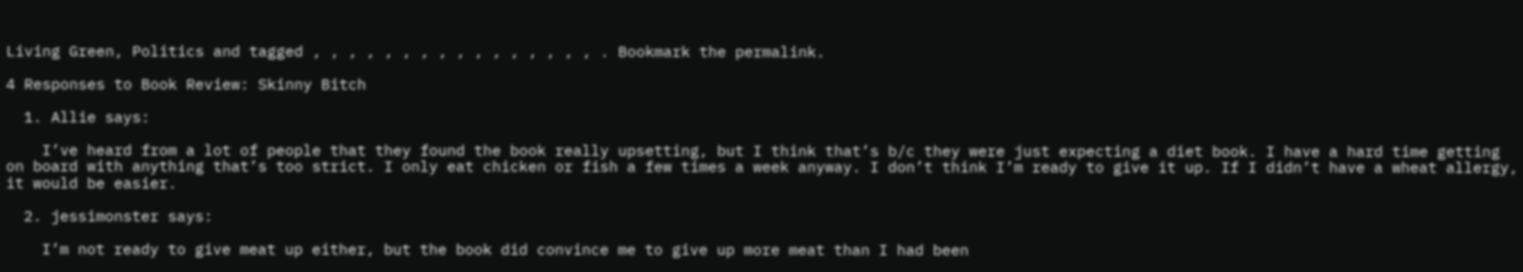Living Green, Politics and tagged , , , , , , , , , , , , , , , , . Bookmark the permalink.

4 Responses to Book Review: Skinny Bitch

  1. Allie says:

    I’ve heard from a lot of people that they found the book really upsetting, but I think that’s b/c they were just expecting a diet book. I have a hard time getting on board with anything that’s too strict. I only eat chicken or fish a few times a week anyway. I don’t think I’m ready to give it up. If I didn’t have a wheat allergy, it would be easier.

  2. jessimonster says:

    I’m not ready to give meat up either, but the book did convince me to give up more meat than I had been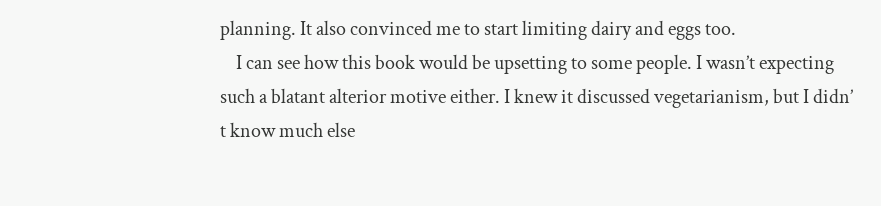planning. It also convinced me to start limiting dairy and eggs too.
    I can see how this book would be upsetting to some people. I wasn’t expecting such a blatant alterior motive either. I knew it discussed vegetarianism, but I didn’ t know much else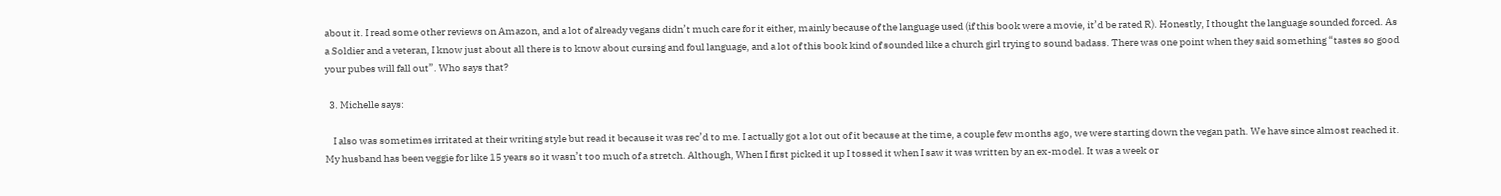about it. I read some other reviews on Amazon, and a lot of already vegans didn’t much care for it either, mainly because of the language used (if this book were a movie, it’d be rated R). Honestly, I thought the language sounded forced. As a Soldier and a veteran, I know just about all there is to know about cursing and foul language, and a lot of this book kind of sounded like a church girl trying to sound badass. There was one point when they said something “tastes so good your pubes will fall out”. Who says that?

  3. Michelle says:

    I also was sometimes irritated at their writing style but read it because it was rec’d to me. I actually got a lot out of it because at the time, a couple few months ago, we were starting down the vegan path. We have since almost reached it. My husband has been veggie for like 15 years so it wasn’t too much of a stretch. Although, When I first picked it up I tossed it when I saw it was written by an ex-model. It was a week or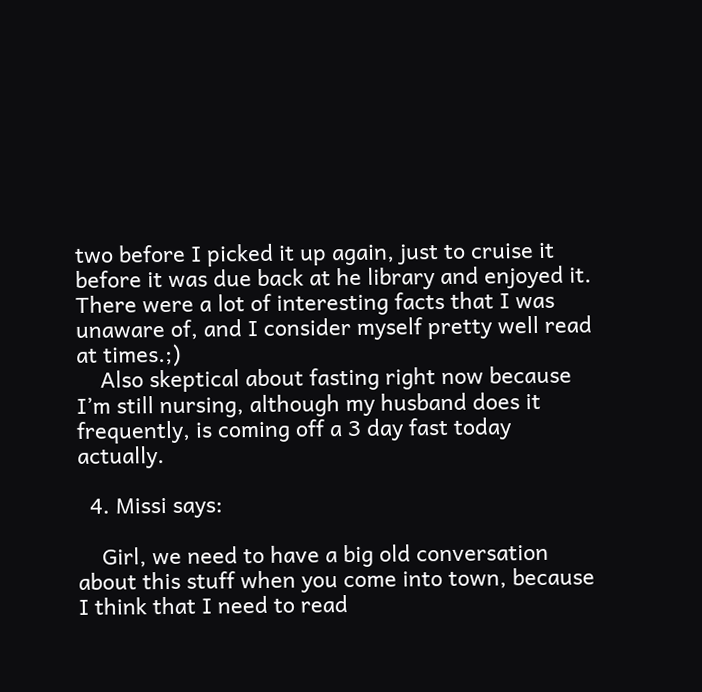two before I picked it up again, just to cruise it before it was due back at he library and enjoyed it. There were a lot of interesting facts that I was unaware of, and I consider myself pretty well read at times.;)
    Also skeptical about fasting right now because I’m still nursing, although my husband does it frequently, is coming off a 3 day fast today actually.

  4. Missi says:

    Girl, we need to have a big old conversation about this stuff when you come into town, because I think that I need to read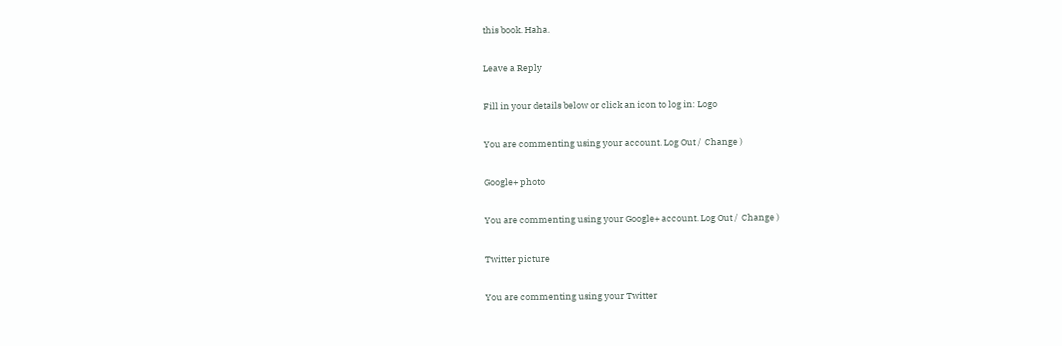this book. Haha.

Leave a Reply

Fill in your details below or click an icon to log in: Logo

You are commenting using your account. Log Out /  Change )

Google+ photo

You are commenting using your Google+ account. Log Out /  Change )

Twitter picture

You are commenting using your Twitter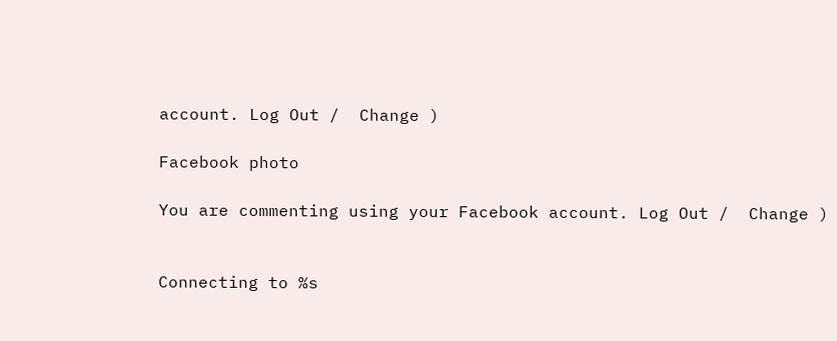account. Log Out /  Change )

Facebook photo

You are commenting using your Facebook account. Log Out /  Change )


Connecting to %s